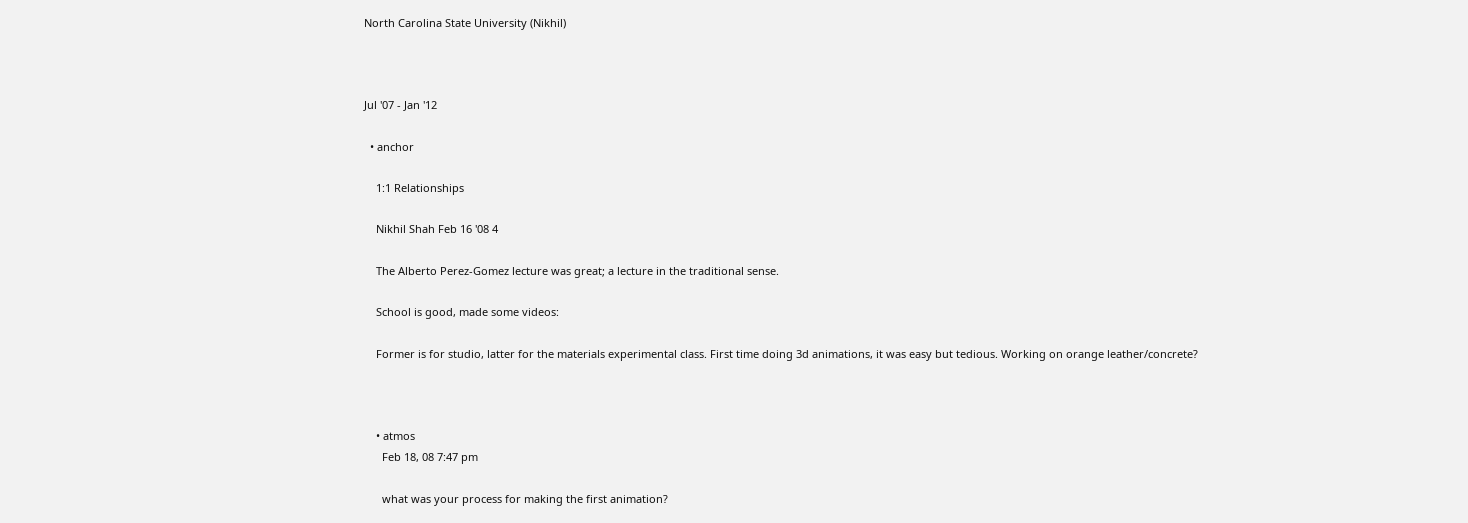North Carolina State University (Nikhil)



Jul '07 - Jan '12

  • anchor

    1:1 Relationships

    Nikhil Shah Feb 16 '08 4

    The Alberto Perez-Gomez lecture was great; a lecture in the traditional sense.

    School is good, made some videos:

    Former is for studio, latter for the materials experimental class. First time doing 3d animations, it was easy but tedious. Working on orange leather/concrete?



    • atmos
      Feb 18, 08 7:47 pm

      what was your process for making the first animation?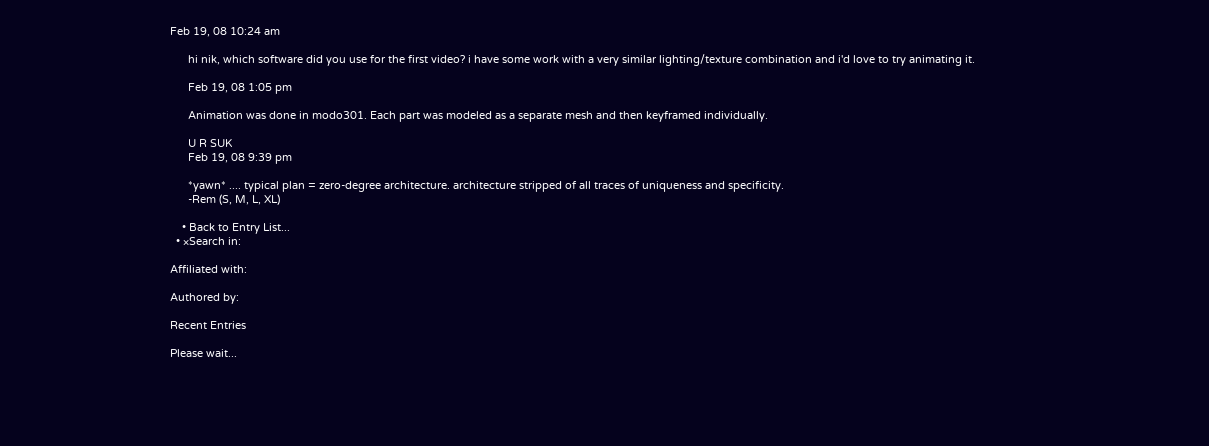Feb 19, 08 10:24 am

      hi nik, which software did you use for the first video? i have some work with a very similar lighting/texture combination and i'd love to try animating it.

      Feb 19, 08 1:05 pm

      Animation was done in modo301. Each part was modeled as a separate mesh and then keyframed individually.

      U R SUK
      Feb 19, 08 9:39 pm

      *yawn* .... typical plan = zero-degree architecture. architecture stripped of all traces of uniqueness and specificity.
      -Rem (S, M, L, XL)

    • Back to Entry List...
  • ×Search in:

Affiliated with:

Authored by:

Recent Entries

Please wait...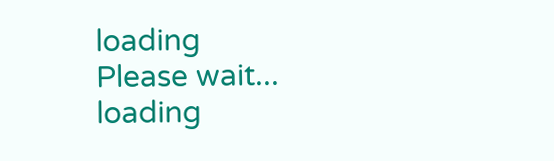loading
Please wait... loading